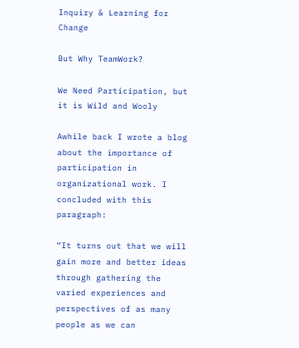Inquiry & Learning for Change

But Why TeamWork?

We Need Participation, but it is Wild and Wooly

Awhile back I wrote a blog about the importance of participation in organizational work. I concluded with this paragraph:

“It turns out that we will gain more and better ideas through gathering the varied experiences and perspectives of as many people as we can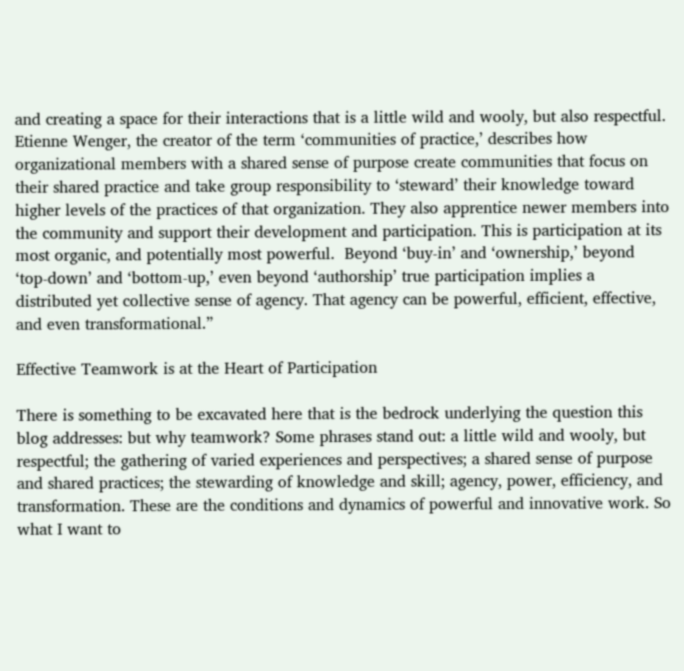and creating a space for their interactions that is a little wild and wooly, but also respectful. Etienne Wenger, the creator of the term ‘communities of practice,’ describes how organizational members with a shared sense of purpose create communities that focus on their shared practice and take group responsibility to ‘steward’ their knowledge toward higher levels of the practices of that organization. They also apprentice newer members into the community and support their development and participation. This is participation at its most organic, and potentially most powerful.  Beyond ‘buy-in’ and ‘ownership,’ beyond ‘top-down’ and ‘bottom-up,’ even beyond ‘authorship’ true participation implies a distributed yet collective sense of agency. That agency can be powerful, efficient, effective, and even transformational.”

Effective Teamwork is at the Heart of Participation

There is something to be excavated here that is the bedrock underlying the question this blog addresses: but why teamwork? Some phrases stand out: a little wild and wooly, but respectful; the gathering of varied experiences and perspectives; a shared sense of purpose and shared practices; the stewarding of knowledge and skill; agency, power, efficiency, and transformation. These are the conditions and dynamics of powerful and innovative work. So what I want to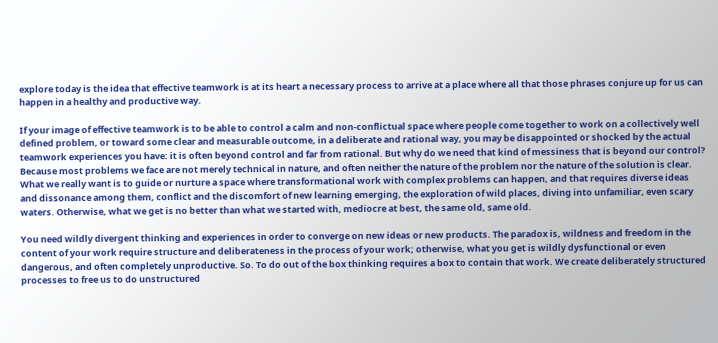explore today is the idea that effective teamwork is at its heart a necessary process to arrive at a place where all that those phrases conjure up for us can happen in a healthy and productive way.

If your image of effective teamwork is to be able to control a calm and non-conflictual space where people come together to work on a collectively well defined problem, or toward some clear and measurable outcome, in a deliberate and rational way, you may be disappointed or shocked by the actual teamwork experiences you have: it is often beyond control and far from rational. But why do we need that kind of messiness that is beyond our control? Because most problems we face are not merely technical in nature, and often neither the nature of the problem nor the nature of the solution is clear. What we really want is to guide or nurture a space where transformational work with complex problems can happen, and that requires diverse ideas and dissonance among them, conflict and the discomfort of new learning emerging, the exploration of wild places, diving into unfamiliar, even scary waters. Otherwise, what we get is no better than what we started with, mediocre at best, the same old, same old.

You need wildly divergent thinking and experiences in order to converge on new ideas or new products. The paradox is, wildness and freedom in the content of your work require structure and deliberateness in the process of your work; otherwise, what you get is wildly dysfunctional or even dangerous, and often completely unproductive. So. To do out of the box thinking requires a box to contain that work. We create deliberately structured processes to free us to do unstructured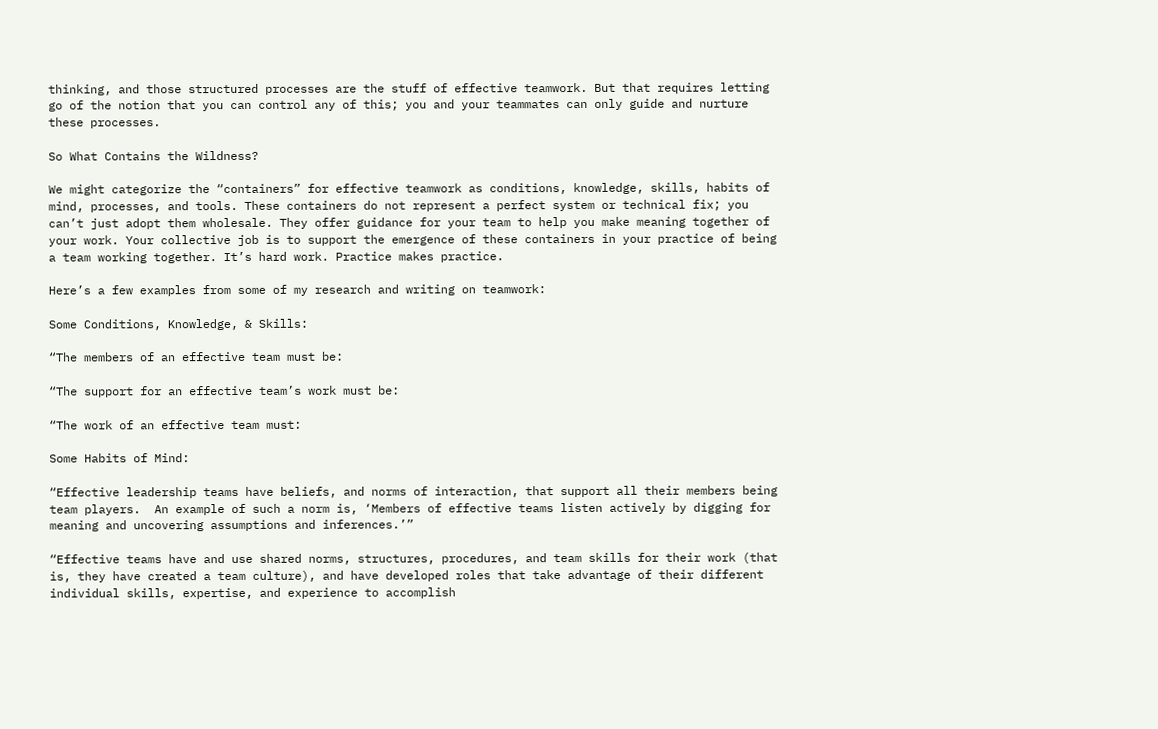thinking, and those structured processes are the stuff of effective teamwork. But that requires letting go of the notion that you can control any of this; you and your teammates can only guide and nurture these processes.

So What Contains the Wildness?

We might categorize the “containers” for effective teamwork as conditions, knowledge, skills, habits of mind, processes, and tools. These containers do not represent a perfect system or technical fix; you can’t just adopt them wholesale. They offer guidance for your team to help you make meaning together of your work. Your collective job is to support the emergence of these containers in your practice of being a team working together. It’s hard work. Practice makes practice.

Here’s a few examples from some of my research and writing on teamwork:

Some Conditions, Knowledge, & Skills:

“The members of an effective team must be:

“The support for an effective team’s work must be:

“The work of an effective team must:

Some Habits of Mind:

“Effective leadership teams have beliefs, and norms of interaction, that support all their members being team players.  An example of such a norm is, ‘Members of effective teams listen actively by digging for meaning and uncovering assumptions and inferences.’”

“Effective teams have and use shared norms, structures, procedures, and team skills for their work (that is, they have created a team culture), and have developed roles that take advantage of their different individual skills, expertise, and experience to accomplish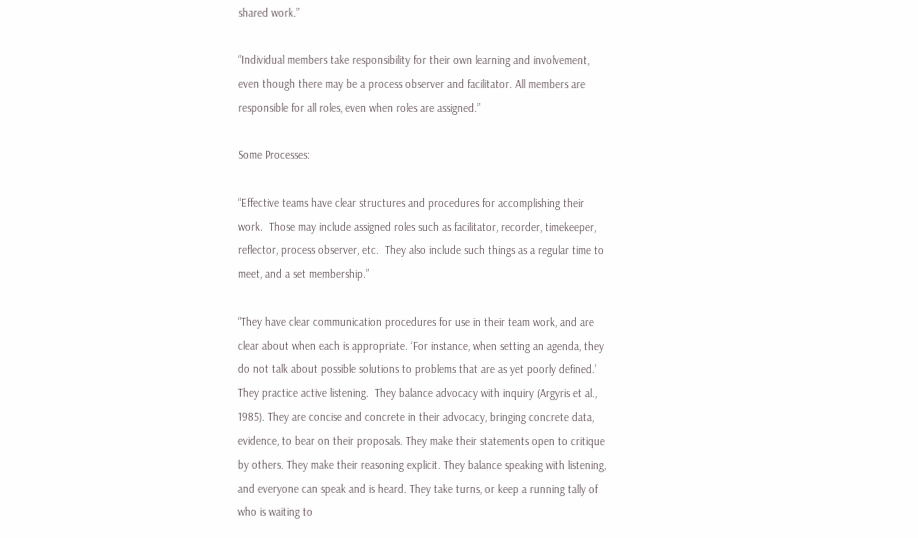shared work.”

“Individual members take responsibility for their own learning and involvement, even though there may be a process observer and facilitator. All members are responsible for all roles, even when roles are assigned.”

Some Processes:

“Effective teams have clear structures and procedures for accomplishing their work.  Those may include assigned roles such as facilitator, recorder, timekeeper, reflector, process observer, etc.  They also include such things as a regular time to meet, and a set membership.”

“They have clear communication procedures for use in their team work, and are clear about when each is appropriate. ‘For instance, when setting an agenda, they do not talk about possible solutions to problems that are as yet poorly defined.’ They practice active listening.  They balance advocacy with inquiry (Argyris et al., 1985). They are concise and concrete in their advocacy, bringing concrete data, evidence, to bear on their proposals. They make their statements open to critique by others. They make their reasoning explicit. They balance speaking with listening, and everyone can speak and is heard. They take turns, or keep a running tally of who is waiting to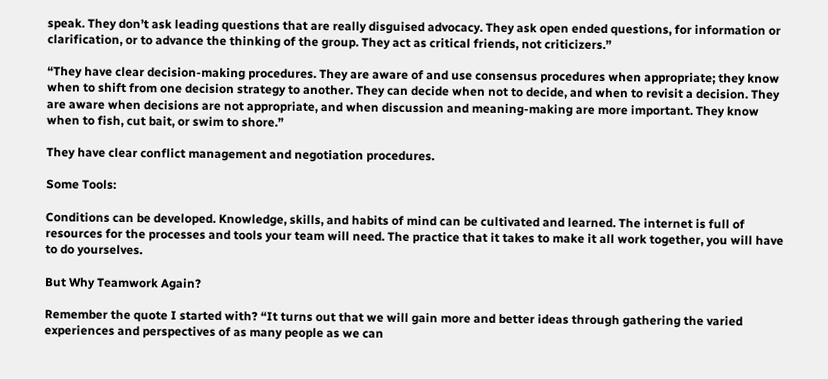speak. They don’t ask leading questions that are really disguised advocacy. They ask open ended questions, for information or clarification, or to advance the thinking of the group. They act as critical friends, not criticizers.”

“They have clear decision-making procedures. They are aware of and use consensus procedures when appropriate; they know when to shift from one decision strategy to another. They can decide when not to decide, and when to revisit a decision. They are aware when decisions are not appropriate, and when discussion and meaning-making are more important. They know when to fish, cut bait, or swim to shore.”

They have clear conflict management and negotiation procedures.

Some Tools:

Conditions can be developed. Knowledge, skills, and habits of mind can be cultivated and learned. The internet is full of resources for the processes and tools your team will need. The practice that it takes to make it all work together, you will have to do yourselves.

But Why Teamwork Again?

Remember the quote I started with? “It turns out that we will gain more and better ideas through gathering the varied experiences and perspectives of as many people as we can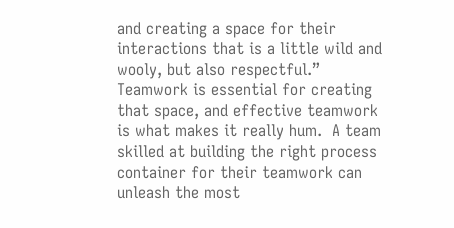and creating a space for their interactions that is a little wild and wooly, but also respectful.” Teamwork is essential for creating that space, and effective teamwork is what makes it really hum.  A team skilled at building the right process container for their teamwork can unleash the most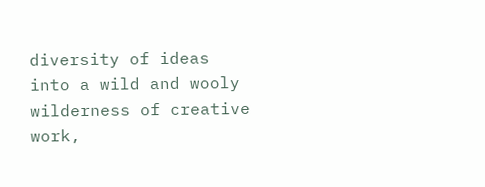diversity of ideas into a wild and wooly wilderness of creative work,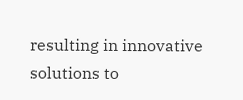resulting in innovative solutions to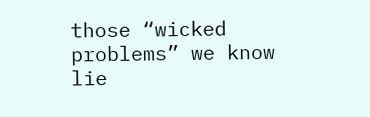those “wicked problems” we know lie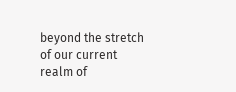beyond the stretch of our current realm of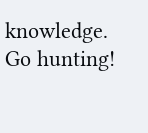knowledge. Go hunting!